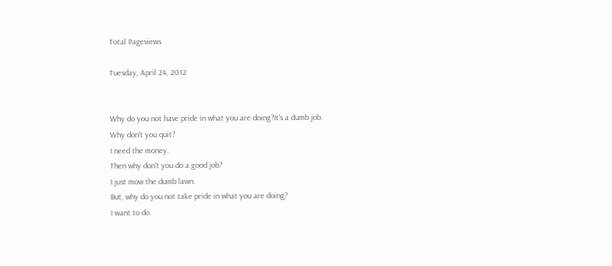Total Pageviews

Tuesday, April 24, 2012


Why do you not have pride in what you are doing?It's a dumb job.
Why don't you quit?
I need the money.
Then why don't you do a good job?
I just mow the dumb lawn.
But, why do you not take pride in what you are doing?
I want to do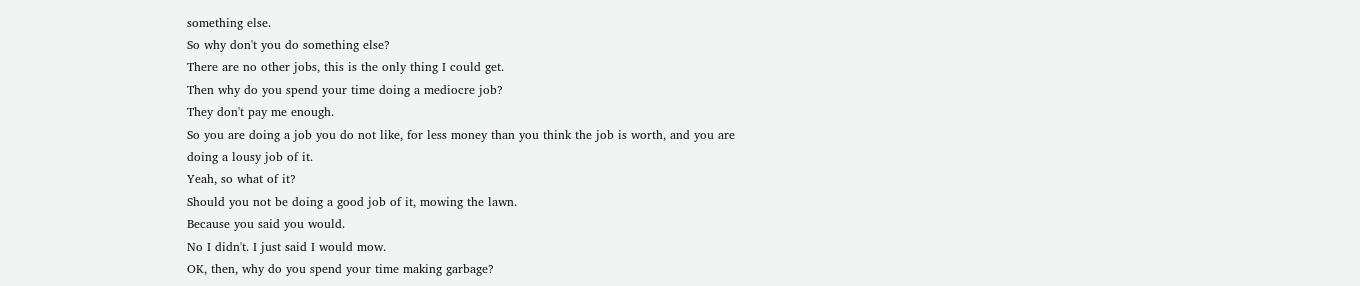something else.
So why don't you do something else?
There are no other jobs, this is the only thing I could get.
Then why do you spend your time doing a mediocre job?
They don't pay me enough.
So you are doing a job you do not like, for less money than you think the job is worth, and you are doing a lousy job of it.
Yeah, so what of it?
Should you not be doing a good job of it, mowing the lawn.
Because you said you would.
No I didn't. I just said I would mow.
OK, then, why do you spend your time making garbage?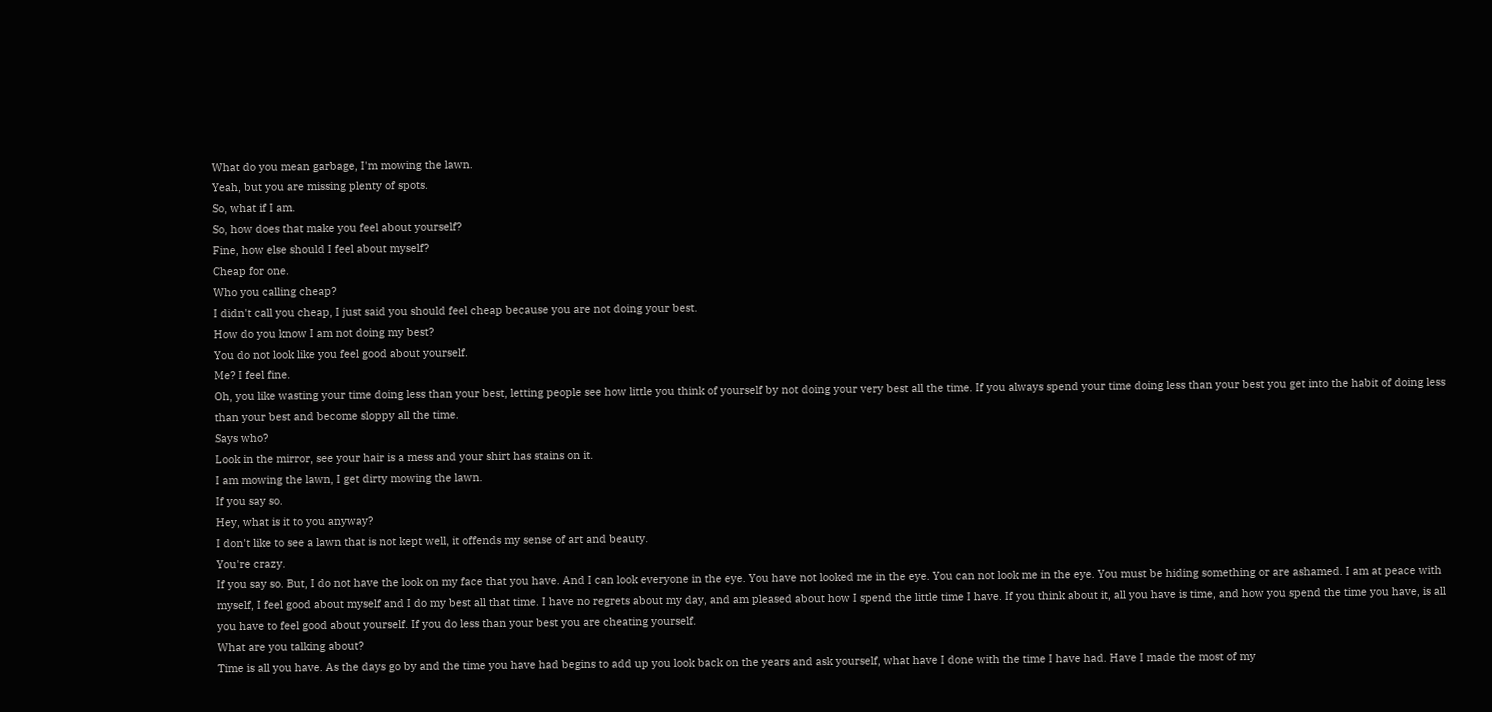What do you mean garbage, I'm mowing the lawn.
Yeah, but you are missing plenty of spots.
So, what if I am.
So, how does that make you feel about yourself?
Fine, how else should I feel about myself?
Cheap for one.
Who you calling cheap?
I didn't call you cheap, I just said you should feel cheap because you are not doing your best.
How do you know I am not doing my best?
You do not look like you feel good about yourself.
Me? I feel fine.
Oh, you like wasting your time doing less than your best, letting people see how little you think of yourself by not doing your very best all the time. If you always spend your time doing less than your best you get into the habit of doing less than your best and become sloppy all the time.
Says who?
Look in the mirror, see your hair is a mess and your shirt has stains on it.
I am mowing the lawn, I get dirty mowing the lawn.
If you say so.
Hey, what is it to you anyway?
I don't like to see a lawn that is not kept well, it offends my sense of art and beauty.
You're crazy.
If you say so. But, I do not have the look on my face that you have. And I can look everyone in the eye. You have not looked me in the eye. You can not look me in the eye. You must be hiding something or are ashamed. I am at peace with myself, I feel good about myself and I do my best all that time. I have no regrets about my day, and am pleased about how I spend the little time I have. If you think about it, all you have is time, and how you spend the time you have, is all you have to feel good about yourself. If you do less than your best you are cheating yourself.
What are you talking about?
Time is all you have. As the days go by and the time you have had begins to add up you look back on the years and ask yourself, what have I done with the time I have had. Have I made the most of my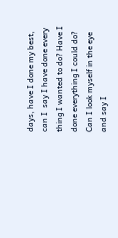days, have I done my best, can I  say I have done every thing I wanted to do? Have I done everything I could do? Can I look myself in the eye and say I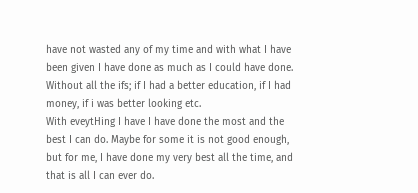have not wasted any of my time and with what I have been given I have done as much as I could have done. Without all the ifs; if I had a better education, if I had money, if i was better looking etc.
With eveytHing I have I have done the most and the best I can do. Maybe for some it is not good enough, but for me, I have done my very best all the time, and that is all I can ever do.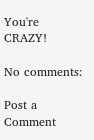You're CRAZY!

No comments:

Post a Comment